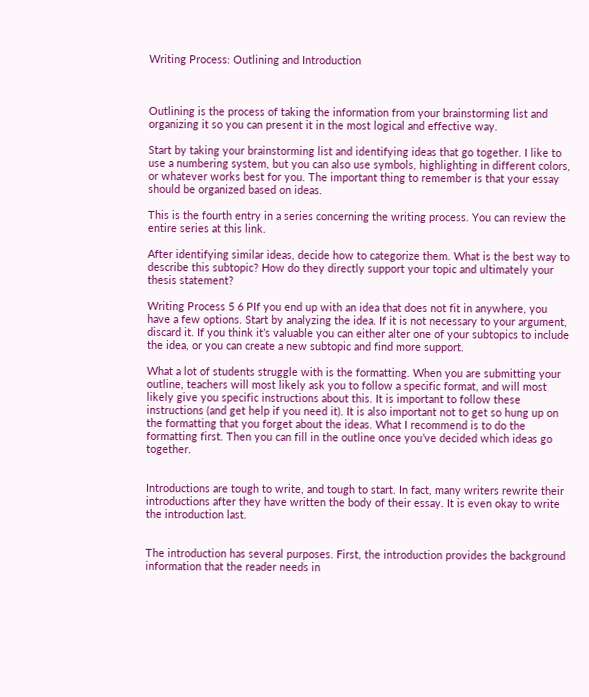Writing Process: Outlining and Introduction



Outlining is the process of taking the information from your brainstorming list and organizing it so you can present it in the most logical and effective way.

Start by taking your brainstorming list and identifying ideas that go together. I like to use a numbering system, but you can also use symbols, highlighting in different colors, or whatever works best for you. The important thing to remember is that your essay should be organized based on ideas.

This is the fourth entry in a series concerning the writing process. You can review the entire series at this link.

After identifying similar ideas, decide how to categorize them. What is the best way to describe this subtopic? How do they directly support your topic and ultimately your thesis statement?

Writing Process 5 6 PIf you end up with an idea that does not fit in anywhere, you have a few options. Start by analyzing the idea. If it is not necessary to your argument, discard it. If you think it’s valuable you can either alter one of your subtopics to include the idea, or you can create a new subtopic and find more support.

What a lot of students struggle with is the formatting. When you are submitting your outline, teachers will most likely ask you to follow a specific format, and will most likely give you specific instructions about this. It is important to follow these instructions (and get help if you need it). It is also important not to get so hung up on the formatting that you forget about the ideas. What I recommend is to do the formatting first. Then you can fill in the outline once you’ve decided which ideas go together.


Introductions are tough to write, and tough to start. In fact, many writers rewrite their introductions after they have written the body of their essay. It is even okay to write the introduction last.


The introduction has several purposes. First, the introduction provides the background information that the reader needs in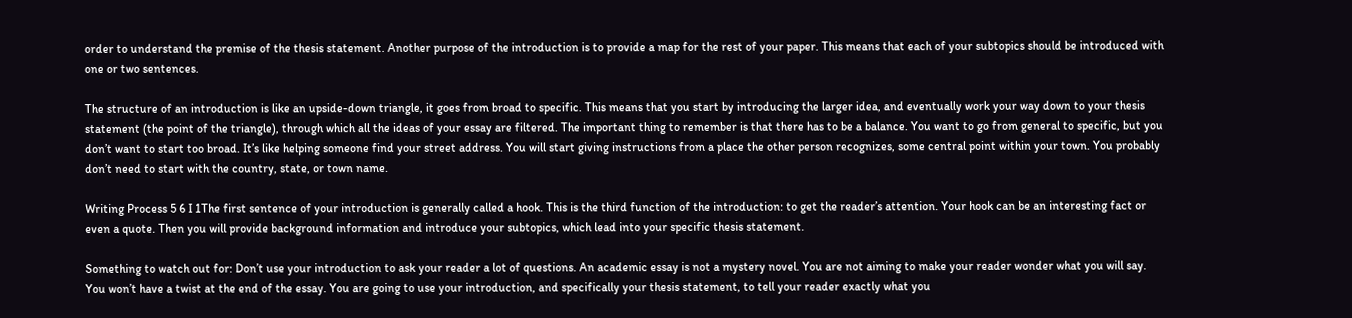order to understand the premise of the thesis statement. Another purpose of the introduction is to provide a map for the rest of your paper. This means that each of your subtopics should be introduced with one or two sentences.

The structure of an introduction is like an upside-down triangle, it goes from broad to specific. This means that you start by introducing the larger idea, and eventually work your way down to your thesis statement (the point of the triangle), through which all the ideas of your essay are filtered. The important thing to remember is that there has to be a balance. You want to go from general to specific, but you don’t want to start too broad. It’s like helping someone find your street address. You will start giving instructions from a place the other person recognizes, some central point within your town. You probably don’t need to start with the country, state, or town name.

Writing Process 5 6 I 1The first sentence of your introduction is generally called a hook. This is the third function of the introduction: to get the reader’s attention. Your hook can be an interesting fact or even a quote. Then you will provide background information and introduce your subtopics, which lead into your specific thesis statement.

Something to watch out for: Don’t use your introduction to ask your reader a lot of questions. An academic essay is not a mystery novel. You are not aiming to make your reader wonder what you will say. You won’t have a twist at the end of the essay. You are going to use your introduction, and specifically your thesis statement, to tell your reader exactly what you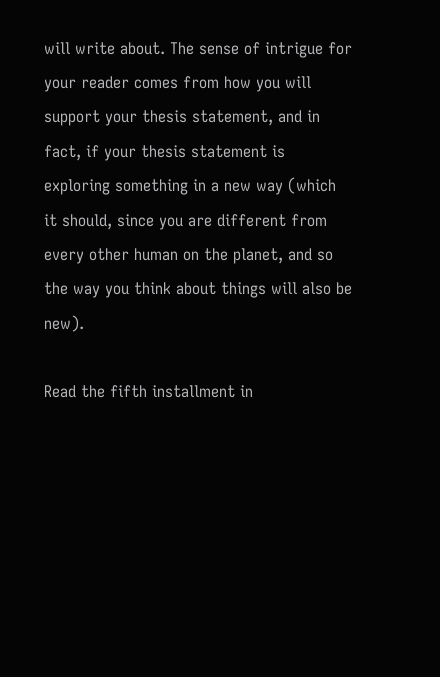will write about. The sense of intrigue for your reader comes from how you will support your thesis statement, and in fact, if your thesis statement is exploring something in a new way (which it should, since you are different from every other human on the planet, and so the way you think about things will also be new).

Read the fifth installment in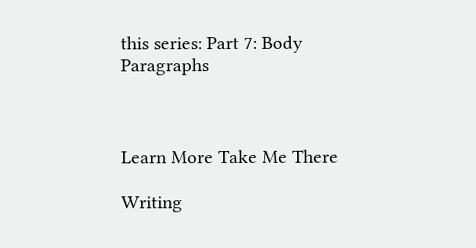this series: Part 7: Body Paragraphs



Learn More Take Me There

Writing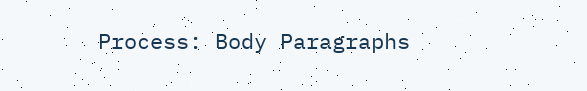Process: Body Paragraphs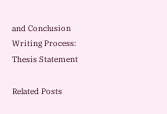and Conclusion
Writing Process: Thesis Statement

Related Posts